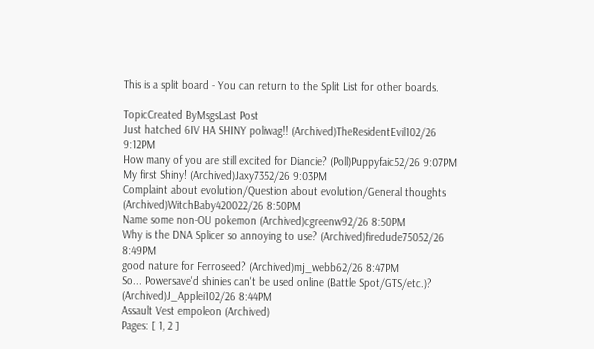This is a split board - You can return to the Split List for other boards.

TopicCreated ByMsgsLast Post
Just hatched 6IV HA SHINY poliwag!! (Archived)TheResidentEvil102/26 9:12PM
How many of you are still excited for Diancie? (Poll)Puppyfaic52/26 9:07PM
My first Shiny! (Archived)Jaxy7352/26 9:03PM
Complaint about evolution/Question about evolution/General thoughts (Archived)WitchBaby420022/26 8:50PM
Name some non-OU pokemon (Archived)cgreenw92/26 8:50PM
Why is the DNA Splicer so annoying to use? (Archived)firedude75052/26 8:49PM
good nature for Ferroseed? (Archived)mj_webb62/26 8:47PM
So... Powersave'd shinies can't be used online (Battle Spot/GTS/etc.)? (Archived)J_Applei102/26 8:44PM
Assault Vest empoleon (Archived)
Pages: [ 1, 2 ]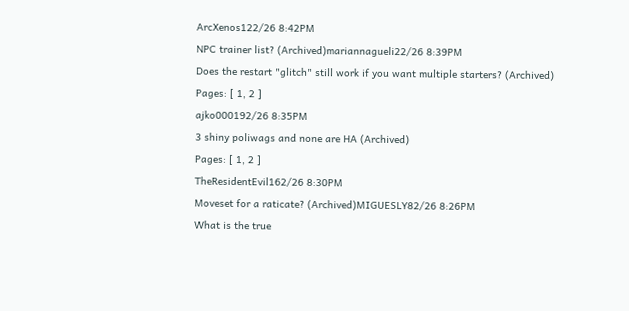ArcXenos122/26 8:42PM
NPC trainer list? (Archived)mariannagueli22/26 8:39PM
Does the restart "glitch" still work if you want multiple starters? (Archived)
Pages: [ 1, 2 ]
ajko000192/26 8:35PM
3 shiny poliwags and none are HA (Archived)
Pages: [ 1, 2 ]
TheResidentEvil162/26 8:30PM
Moveset for a raticate? (Archived)MIGUESLY82/26 8:26PM
What is the true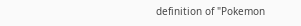definition of "Pokemon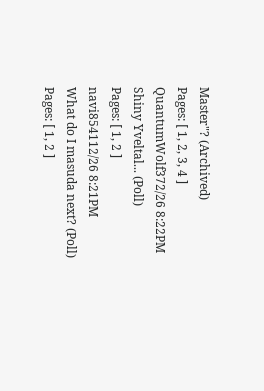Master"? (Archived)
Pages: [ 1, 2, 3, 4 ]
QuantumWolf372/26 8:22PM
Shiny Yveltal... (Poll)
Pages: [ 1, 2 ]
navi854112/26 8:21PM
What do I masuda next? (Poll)
Pages: [ 1, 2 ]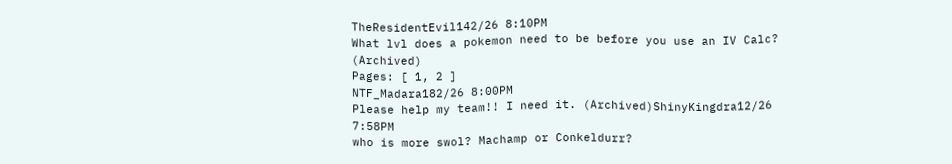TheResidentEvil142/26 8:10PM
What lvl does a pokemon need to be before you use an IV Calc? (Archived)
Pages: [ 1, 2 ]
NTF_Madara182/26 8:00PM
Please help my team!! I need it. (Archived)ShinyKingdra12/26 7:58PM
who is more swol? Machamp or Conkeldurr?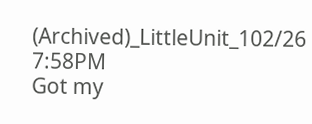(Archived)_LittleUnit_102/26 7:58PM
Got my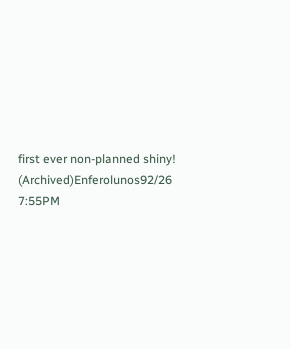first ever non-planned shiny! (Archived)Enferolunos92/26 7:55PM